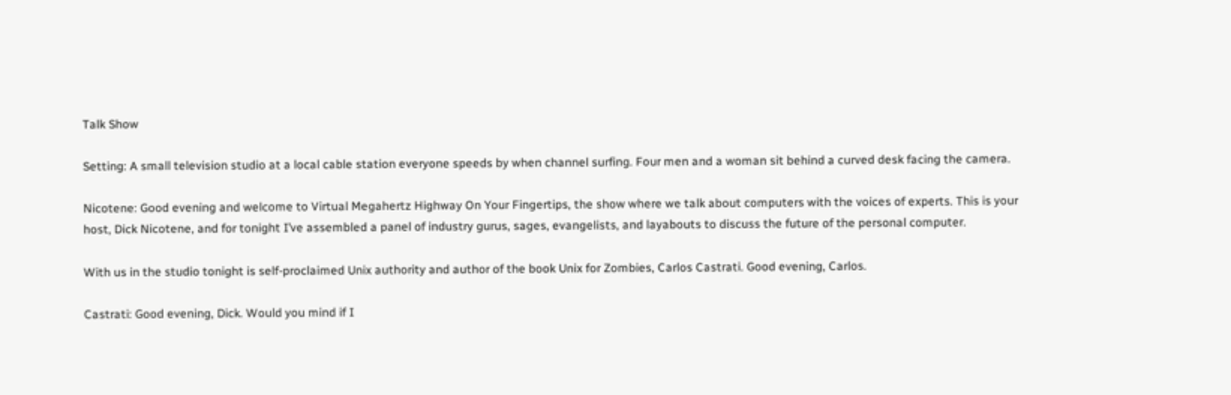Talk Show

Setting: A small television studio at a local cable station everyone speeds by when channel surfing. Four men and a woman sit behind a curved desk facing the camera.

Nicotene: Good evening and welcome to Virtual Megahertz Highway On Your Fingertips, the show where we talk about computers with the voices of experts. This is your host, Dick Nicotene, and for tonight I’ve assembled a panel of industry gurus, sages, evangelists, and layabouts to discuss the future of the personal computer.

With us in the studio tonight is self-proclaimed Unix authority and author of the book Unix for Zombies, Carlos Castrati. Good evening, Carlos.

Castrati: Good evening, Dick. Would you mind if I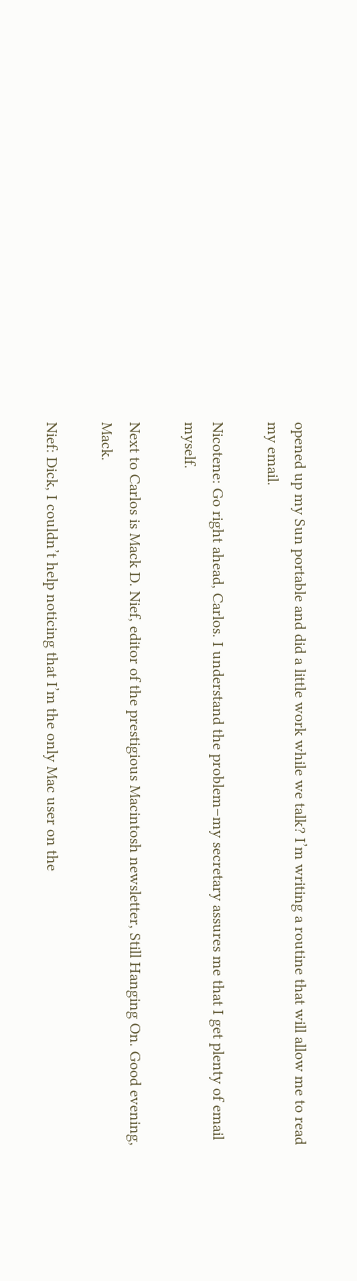opened up my Sun portable and did a little work while we talk? I’m writing a routine that will allow me to read my email.

Nicotene: Go right ahead, Carlos. I understand the problem–my secretary assures me that I get plenty of email myself.

Next to Carlos is Mack D. Nief, editor of the prestigious Macintosh newsletter, Still Hanging On. Good evening, Mack.

Nief: Dick, I couldn’t help noticing that I’m the only Mac user on the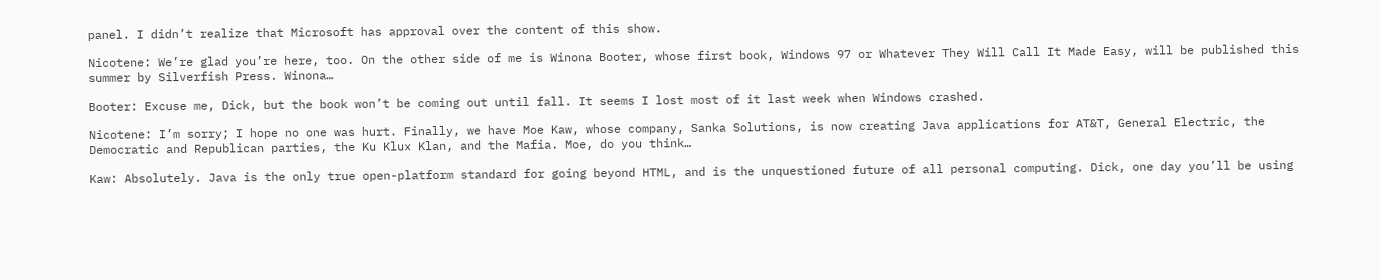panel. I didn’t realize that Microsoft has approval over the content of this show.

Nicotene: We’re glad you’re here, too. On the other side of me is Winona Booter, whose first book, Windows 97 or Whatever They Will Call It Made Easy, will be published this summer by Silverfish Press. Winona…

Booter: Excuse me, Dick, but the book won’t be coming out until fall. It seems I lost most of it last week when Windows crashed.

Nicotene: I’m sorry; I hope no one was hurt. Finally, we have Moe Kaw, whose company, Sanka Solutions, is now creating Java applications for AT&T, General Electric, the Democratic and Republican parties, the Ku Klux Klan, and the Mafia. Moe, do you think…

Kaw: Absolutely. Java is the only true open-platform standard for going beyond HTML, and is the unquestioned future of all personal computing. Dick, one day you’ll be using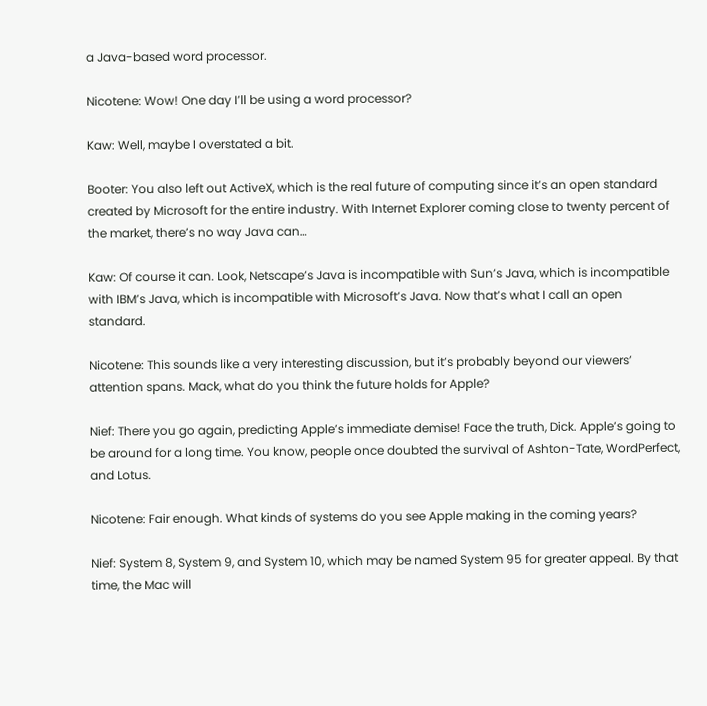a Java-based word processor.

Nicotene: Wow! One day I’ll be using a word processor?

Kaw: Well, maybe I overstated a bit.

Booter: You also left out ActiveX, which is the real future of computing since it’s an open standard created by Microsoft for the entire industry. With Internet Explorer coming close to twenty percent of the market, there’s no way Java can…

Kaw: Of course it can. Look, Netscape’s Java is incompatible with Sun’s Java, which is incompatible with IBM’s Java, which is incompatible with Microsoft’s Java. Now that’s what I call an open standard.

Nicotene: This sounds like a very interesting discussion, but it’s probably beyond our viewers’ attention spans. Mack, what do you think the future holds for Apple?

Nief: There you go again, predicting Apple’s immediate demise! Face the truth, Dick. Apple’s going to be around for a long time. You know, people once doubted the survival of Ashton-Tate, WordPerfect, and Lotus.

Nicotene: Fair enough. What kinds of systems do you see Apple making in the coming years?

Nief: System 8, System 9, and System 10, which may be named System 95 for greater appeal. By that time, the Mac will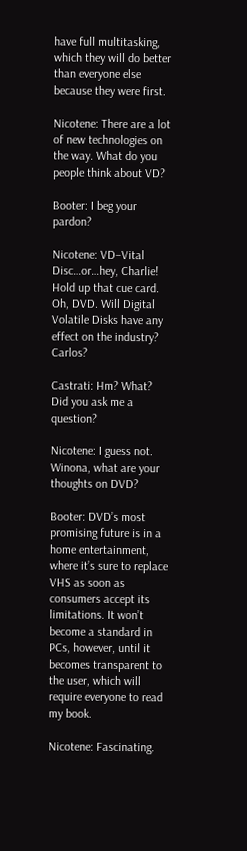have full multitasking, which they will do better than everyone else because they were first.

Nicotene: There are a lot of new technologies on the way. What do you people think about VD?

Booter: I beg your pardon?

Nicotene: VD–Vital Disc…or…hey, Charlie! Hold up that cue card. Oh, DVD. Will Digital Volatile Disks have any effect on the industry? Carlos?

Castrati: Hm? What? Did you ask me a question?

Nicotene: I guess not. Winona, what are your thoughts on DVD?

Booter: DVD’s most promising future is in a home entertainment, where it’s sure to replace VHS as soon as consumers accept its limitations. It won’t become a standard in PCs, however, until it becomes transparent to the user, which will require everyone to read my book.

Nicotene: Fascinating.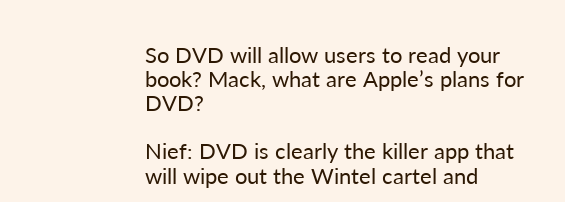So DVD will allow users to read your book? Mack, what are Apple’s plans for DVD?

Nief: DVD is clearly the killer app that will wipe out the Wintel cartel and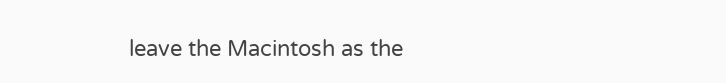leave the Macintosh as the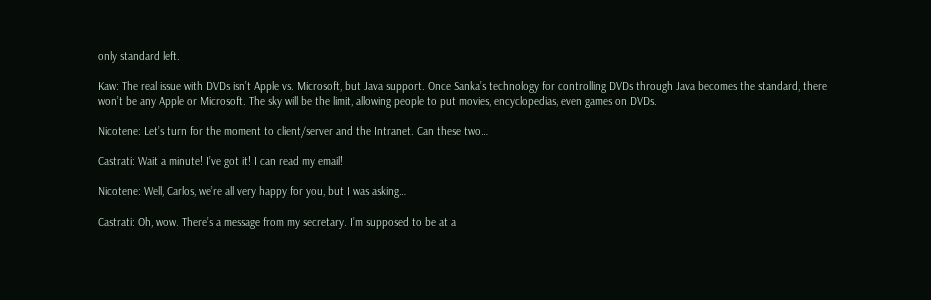only standard left.

Kaw: The real issue with DVDs isn’t Apple vs. Microsoft, but Java support. Once Sanka’s technology for controlling DVDs through Java becomes the standard, there won’t be any Apple or Microsoft. The sky will be the limit, allowing people to put movies, encyclopedias, even games on DVDs.

Nicotene: Let’s turn for the moment to client/server and the Intranet. Can these two…

Castrati: Wait a minute! I’ve got it! I can read my email!

Nicotene: Well, Carlos, we’re all very happy for you, but I was asking…

Castrati: Oh, wow. There’s a message from my secretary. I’m supposed to be at a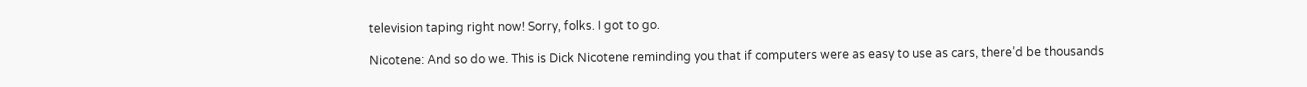television taping right now! Sorry, folks. I got to go.

Nicotene: And so do we. This is Dick Nicotene reminding you that if computers were as easy to use as cars, there’d be thousands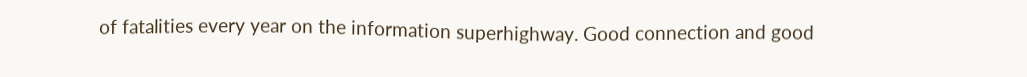of fatalities every year on the information superhighway. Good connection and good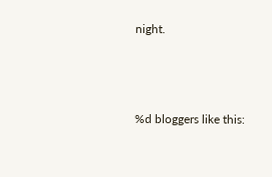night.




%d bloggers like this: